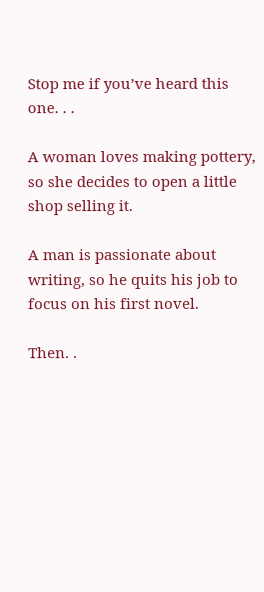Stop me if you’ve heard this one. . .

A woman loves making pottery, so she decides to open a little shop selling it.

A man is passionate about writing, so he quits his job to focus on his first novel.

Then. .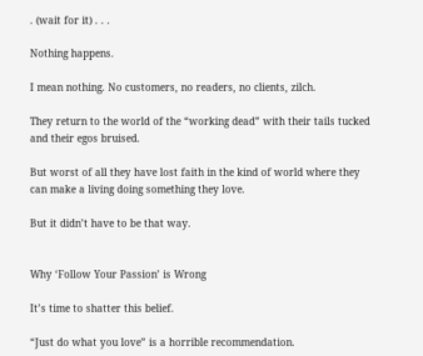. (wait for it) . . .

Nothing happens.

I mean nothing. No customers, no readers, no clients, zilch.

They return to the world of the “working dead” with their tails tucked and their egos bruised.

But worst of all they have lost faith in the kind of world where they can make a living doing something they love.

But it didn’t have to be that way.


Why ‘Follow Your Passion’ is Wrong

It’s time to shatter this belief.

“Just do what you love” is a horrible recommendation.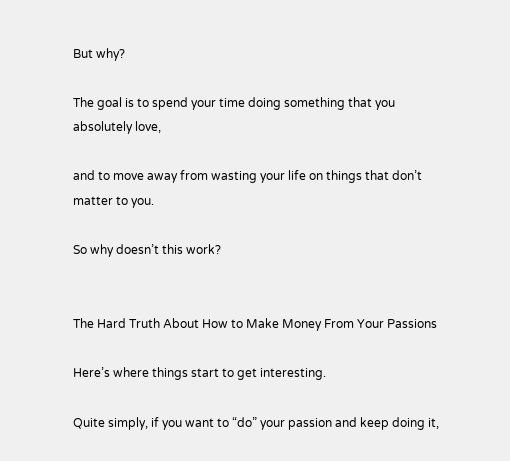But why?

The goal is to spend your time doing something that you absolutely love,

and to move away from wasting your life on things that don’t matter to you.

So why doesn’t this work?


The Hard Truth About How to Make Money From Your Passions

Here’s where things start to get interesting.

Quite simply, if you want to “do” your passion and keep doing it,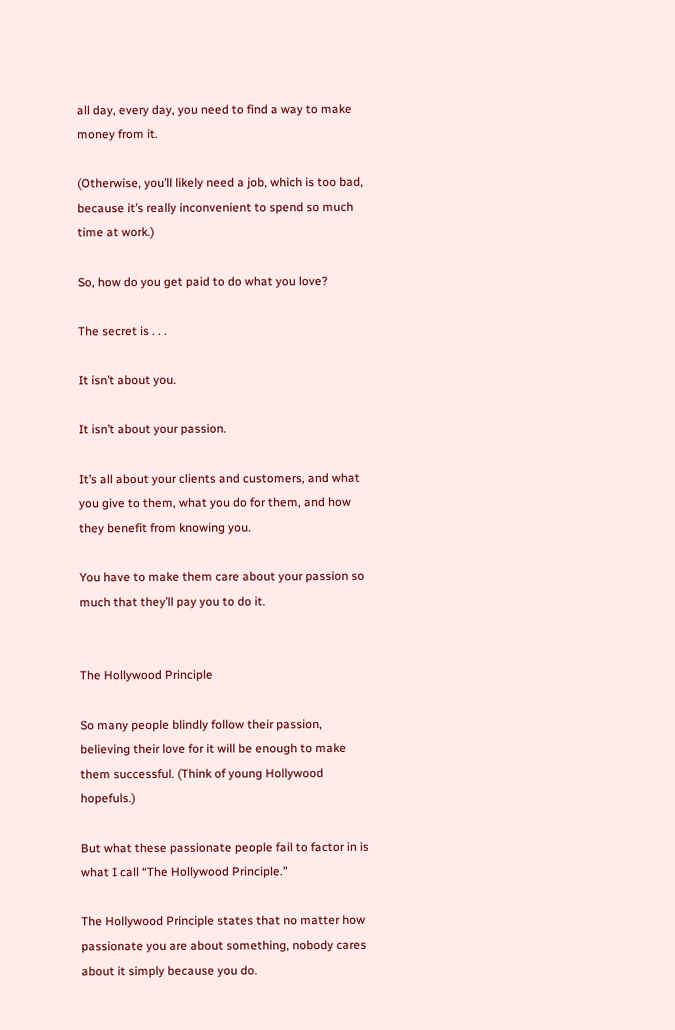all day, every day, you need to find a way to make money from it.

(Otherwise, you’ll likely need a job, which is too bad, because it’s really inconvenient to spend so much time at work.)

So, how do you get paid to do what you love?

The secret is . . .

It isn’t about you.

It isn’t about your passion.

It’s all about your clients and customers, and what you give to them, what you do for them, and how they benefit from knowing you.

You have to make them care about your passion so much that they’ll pay you to do it.


The Hollywood Principle

So many people blindly follow their passion, believing their love for it will be enough to make them successful. (Think of young Hollywood hopefuls.)

But what these passionate people fail to factor in is what I call “The Hollywood Principle.”

The Hollywood Principle states that no matter how passionate you are about something, nobody cares about it simply because you do.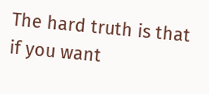The hard truth is that if you want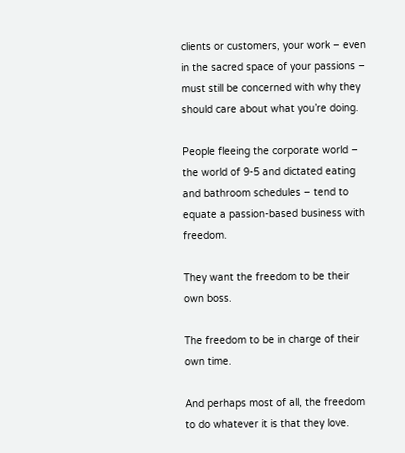clients or customers, your work – even in the sacred space of your passions – must still be concerned with why they should care about what you’re doing.

People fleeing the corporate world – the world of 9-5 and dictated eating and bathroom schedules – tend to equate a passion-based business with freedom.

They want the freedom to be their own boss.

The freedom to be in charge of their own time.

And perhaps most of all, the freedom to do whatever it is that they love.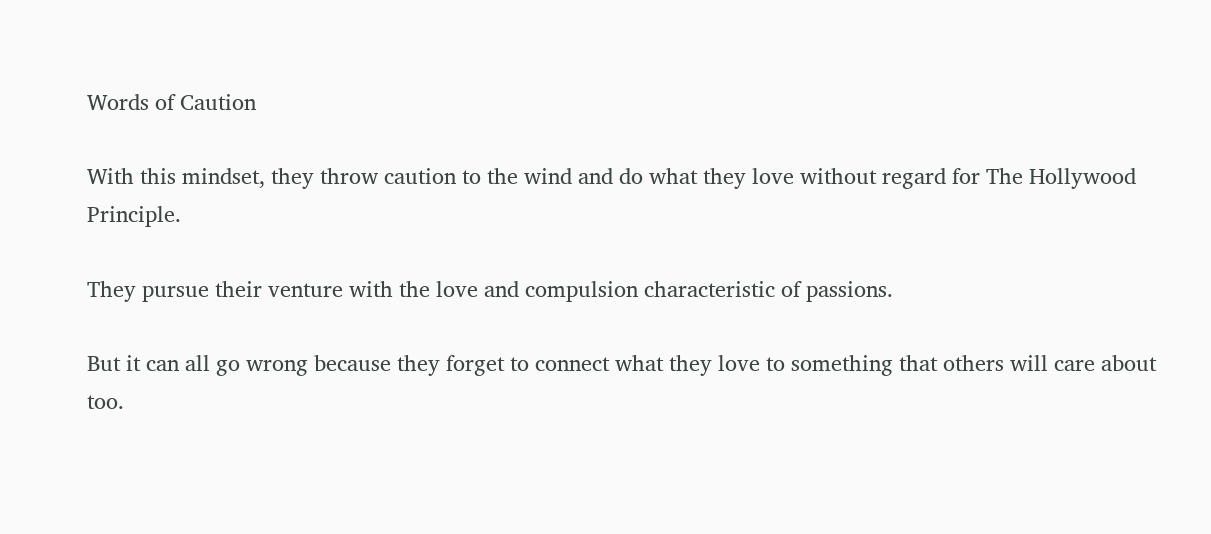Words of Caution

With this mindset, they throw caution to the wind and do what they love without regard for The Hollywood Principle.

They pursue their venture with the love and compulsion characteristic of passions.

But it can all go wrong because they forget to connect what they love to something that others will care about too.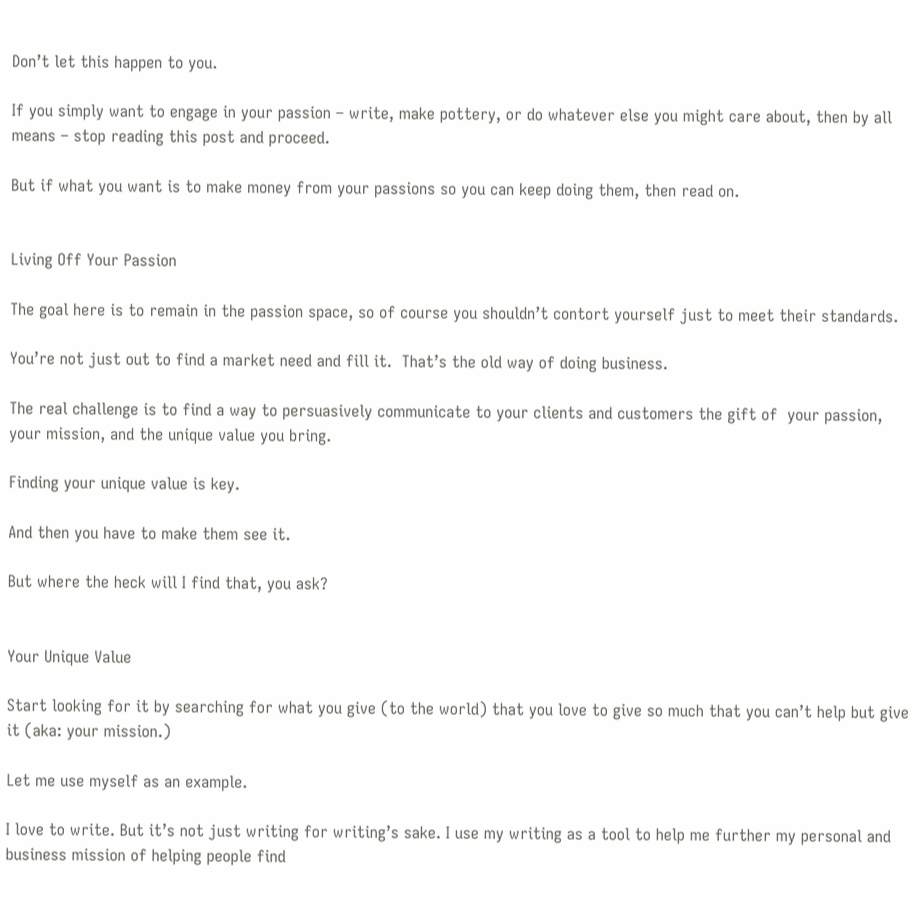Don’t let this happen to you.

If you simply want to engage in your passion – write, make pottery, or do whatever else you might care about, then by all means – stop reading this post and proceed.

But if what you want is to make money from your passions so you can keep doing them, then read on.


Living Off Your Passion

The goal here is to remain in the passion space, so of course you shouldn’t contort yourself just to meet their standards.

You’re not just out to find a market need and fill it.  That’s the old way of doing business.

The real challenge is to find a way to persuasively communicate to your clients and customers the gift of  your passion, your mission, and the unique value you bring.

Finding your unique value is key.

And then you have to make them see it.

But where the heck will I find that, you ask?


Your Unique Value

Start looking for it by searching for what you give (to the world) that you love to give so much that you can’t help but give it (aka: your mission.)

Let me use myself as an example.

I love to write. But it’s not just writing for writing’s sake. I use my writing as a tool to help me further my personal and business mission of helping people find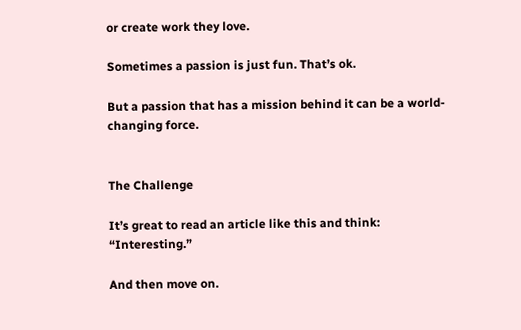or create work they love.

Sometimes a passion is just fun. That’s ok.

But a passion that has a mission behind it can be a world-changing force.


The Challenge

It’s great to read an article like this and think: “Interesting.”

And then move on.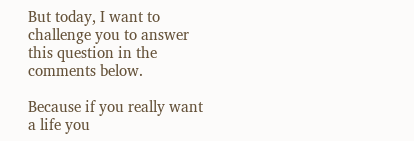But today, I want to challenge you to answer this question in the comments below.

Because if you really want a life you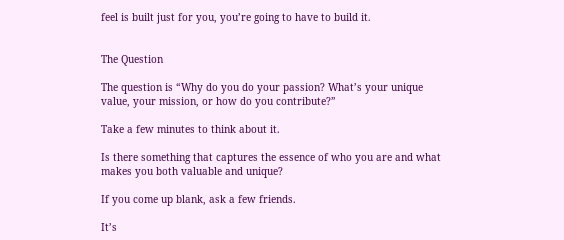feel is built just for you, you’re going to have to build it.


The Question

The question is “Why do you do your passion? What’s your unique value, your mission, or how do you contribute?”

Take a few minutes to think about it.

Is there something that captures the essence of who you are and what makes you both valuable and unique?

If you come up blank, ask a few friends.

It’s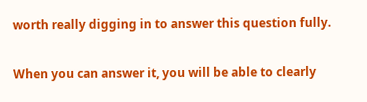worth really digging in to answer this question fully.

When you can answer it, you will be able to clearly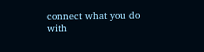connect what you do with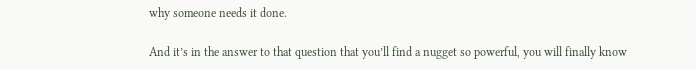why someone needs it done.

And it’s in the answer to that question that you’ll find a nugget so powerful, you will finally know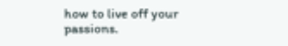how to live off your passions.